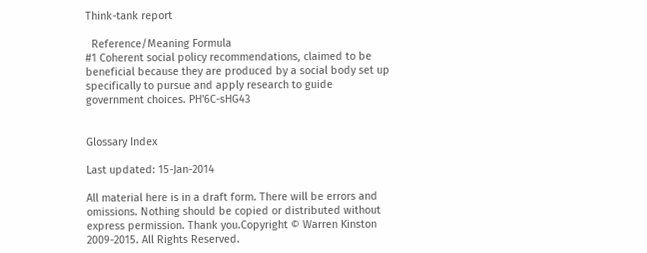Think-tank report

  Reference/Meaning Formula
#1 Coherent social policy recommendations, claimed to be beneficial because they are produced by a social body set up specifically to pursue and apply research to guide government choices. PH'6C-sHG43


Glossary Index

Last updated: 15-Jan-2014

All material here is in a draft form. There will be errors and omissions. Nothing should be copied or distributed without express permission. Thank you.Copyright © Warren Kinston 2009-2015. All Rights Reserved.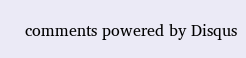comments powered by Disqus